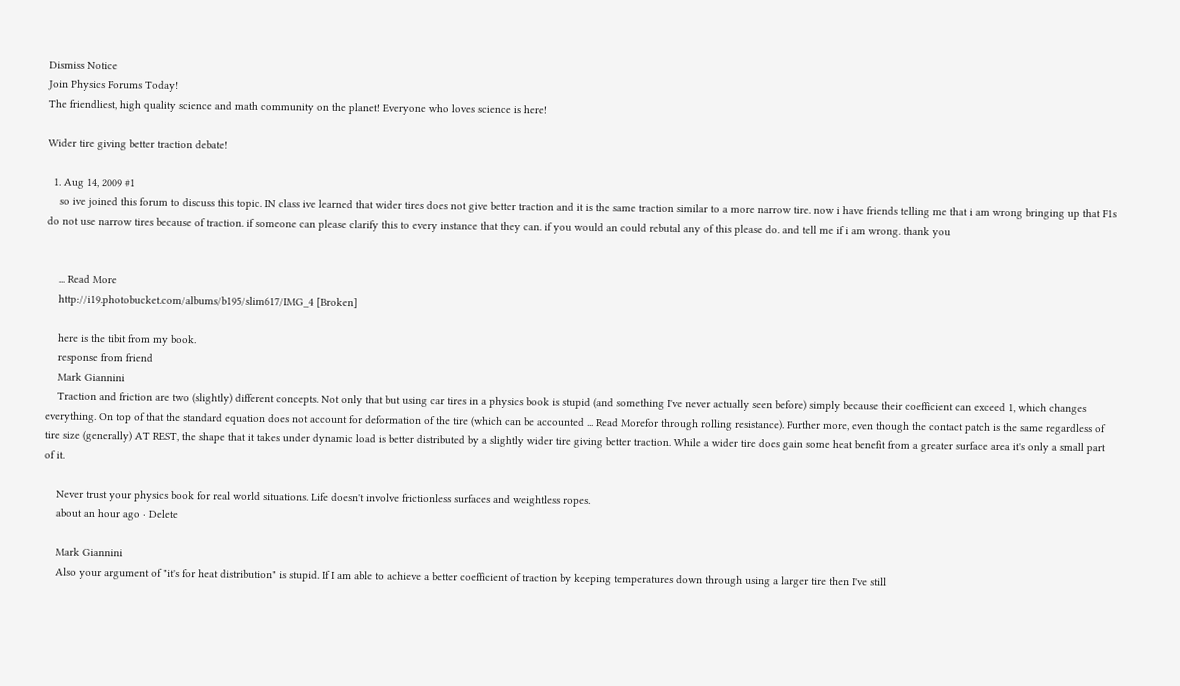Dismiss Notice
Join Physics Forums Today!
The friendliest, high quality science and math community on the planet! Everyone who loves science is here!

Wider tire giving better traction debate!

  1. Aug 14, 2009 #1
    so ive joined this forum to discuss this topic. IN class ive learned that wider tires does not give better traction and it is the same traction similar to a more narrow tire. now i have friends telling me that i am wrong bringing up that F1s do not use narrow tires because of traction. if someone can please clarify this to every instance that they can. if you would an could rebutal any of this please do. and tell me if i am wrong. thank you


    ... Read More
    http://i19.photobucket.com/albums/b195/slim617/IMG_4 [Broken]

    here is the tibit from my book.
    response from friend
    Mark Giannini
    Traction and friction are two (slightly) different concepts. Not only that but using car tires in a physics book is stupid (and something I've never actually seen before) simply because their coefficient can exceed 1, which changes everything. On top of that the standard equation does not account for deformation of the tire (which can be accounted ... Read Morefor through rolling resistance). Further more, even though the contact patch is the same regardless of tire size (generally) AT REST, the shape that it takes under dynamic load is better distributed by a slightly wider tire giving better traction. While a wider tire does gain some heat benefit from a greater surface area it's only a small part of it.

    Never trust your physics book for real world situations. Life doesn't involve frictionless surfaces and weightless ropes.
    about an hour ago · Delete

    Mark Giannini
    Also your argument of "it's for heat distribution" is stupid. If I am able to achieve a better coefficient of traction by keeping temperatures down through using a larger tire then I've still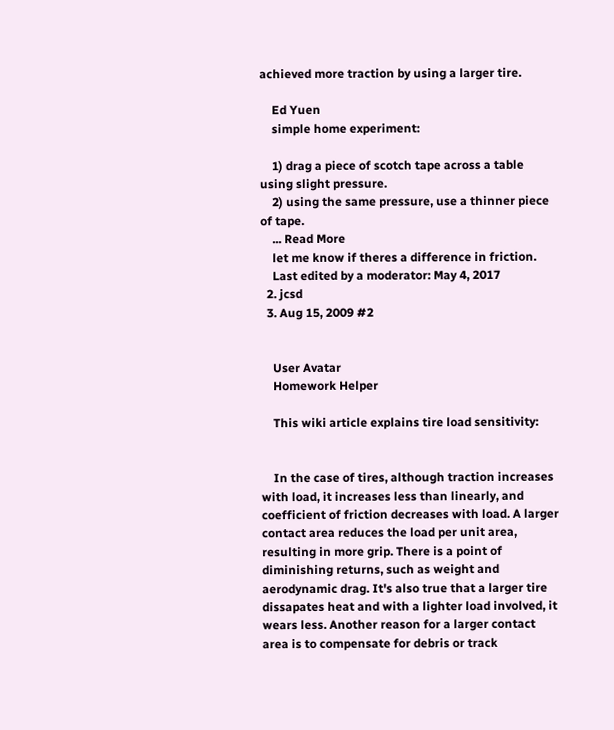achieved more traction by using a larger tire.

    Ed Yuen
    simple home experiment:

    1) drag a piece of scotch tape across a table using slight pressure.
    2) using the same pressure, use a thinner piece of tape.
    ... Read More
    let me know if theres a difference in friction.
    Last edited by a moderator: May 4, 2017
  2. jcsd
  3. Aug 15, 2009 #2


    User Avatar
    Homework Helper

    This wiki article explains tire load sensitivity:


    In the case of tires, although traction increases with load, it increases less than linearly, and coefficient of friction decreases with load. A larger contact area reduces the load per unit area, resulting in more grip. There is a point of diminishing returns, such as weight and aerodynamic drag. It's also true that a larger tire dissapates heat and with a lighter load involved, it wears less. Another reason for a larger contact area is to compensate for debris or track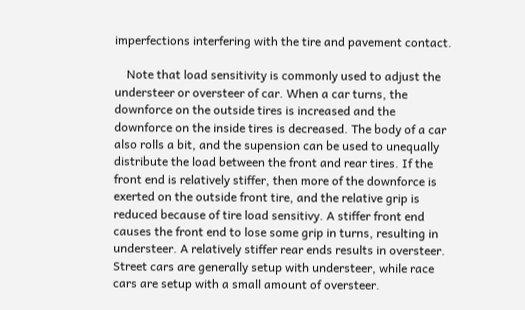imperfections interfering with the tire and pavement contact.

    Note that load sensitivity is commonly used to adjust the understeer or oversteer of car. When a car turns, the downforce on the outside tires is increased and the downforce on the inside tires is decreased. The body of a car also rolls a bit, and the supension can be used to unequally distribute the load between the front and rear tires. If the front end is relatively stiffer, then more of the downforce is exerted on the outside front tire, and the relative grip is reduced because of tire load sensitivy. A stiffer front end causes the front end to lose some grip in turns, resulting in understeer. A relatively stiffer rear ends results in oversteer. Street cars are generally setup with understeer, while race cars are setup with a small amount of oversteer.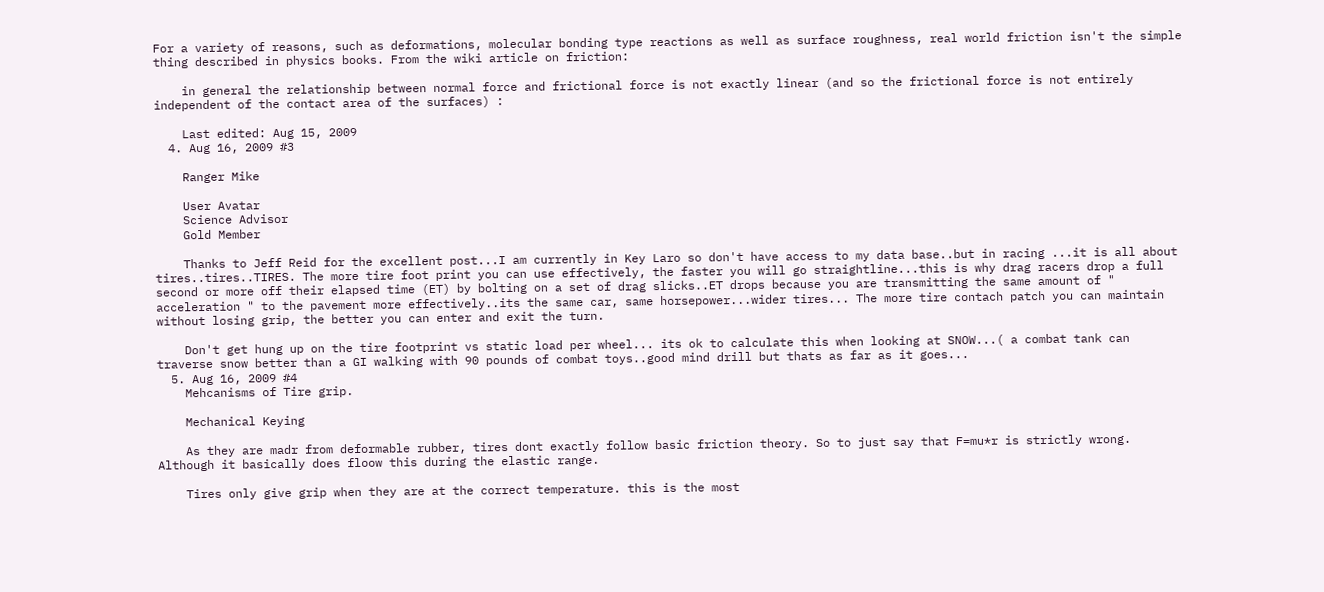For a variety of reasons, such as deformations, molecular bonding type reactions as well as surface roughness, real world friction isn't the simple thing described in physics books. From the wiki article on friction:

    in general the relationship between normal force and frictional force is not exactly linear (and so the frictional force is not entirely independent of the contact area of the surfaces) :

    Last edited: Aug 15, 2009
  4. Aug 16, 2009 #3

    Ranger Mike

    User Avatar
    Science Advisor
    Gold Member

    Thanks to Jeff Reid for the excellent post...I am currently in Key Laro so don't have access to my data base..but in racing ...it is all about tires..tires..TIRES. The more tire foot print you can use effectively, the faster you will go straightline...this is why drag racers drop a full second or more off their elapsed time (ET) by bolting on a set of drag slicks..ET drops because you are transmitting the same amount of " acceleration " to the pavement more effectively..its the same car, same horsepower...wider tires... The more tire contach patch you can maintain without losing grip, the better you can enter and exit the turn.

    Don't get hung up on the tire footprint vs static load per wheel... its ok to calculate this when looking at SNOW...( a combat tank can traverse snow better than a GI walking with 90 pounds of combat toys..good mind drill but thats as far as it goes...
  5. Aug 16, 2009 #4
    Mehcanisms of Tire grip.

    Mechanical Keying

    As they are madr from deformable rubber, tires dont exactly follow basic friction theory. So to just say that F=mu*r is strictly wrong. Although it basically does floow this during the elastic range.

    Tires only give grip when they are at the correct temperature. this is the most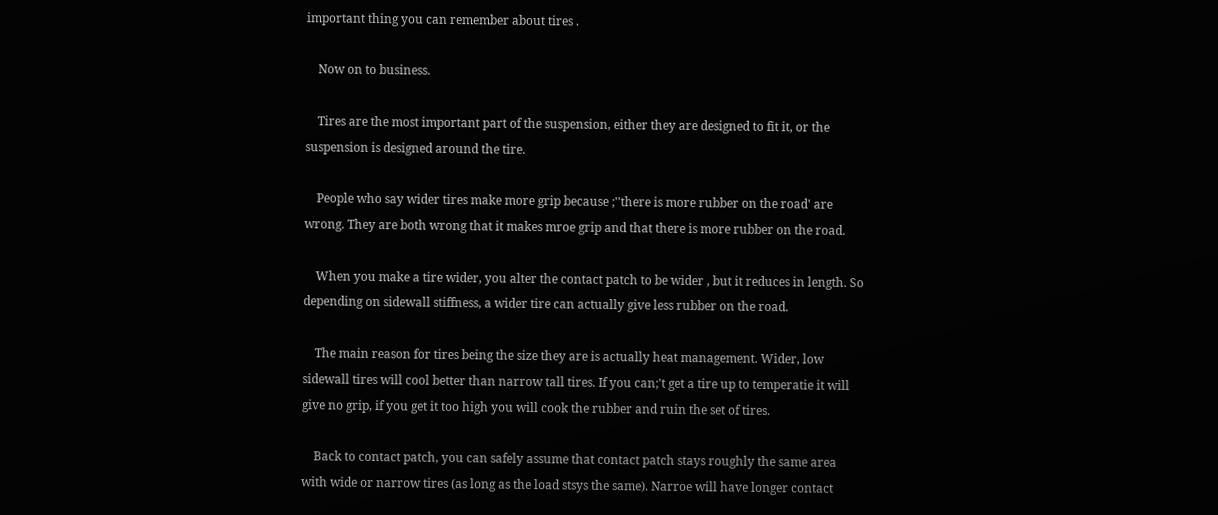important thing you can remember about tires .

    Now on to business.

    Tires are the most important part of the suspension, either they are designed to fit it, or the suspension is designed around the tire.

    People who say wider tires make more grip because ;''there is more rubber on the road' are wrong. They are both wrong that it makes mroe grip and that there is more rubber on the road.

    When you make a tire wider, you alter the contact patch to be wider , but it reduces in length. So depending on sidewall stiffness, a wider tire can actually give less rubber on the road.

    The main reason for tires being the size they are is actually heat management. Wider, low sidewall tires will cool better than narrow tall tires. If you can;'t get a tire up to temperatie it will give no grip, if you get it too high you will cook the rubber and ruin the set of tires.

    Back to contact patch, you can safely assume that contact patch stays roughly the same area with wide or narrow tires (as long as the load stsys the same). Narroe will have longer contact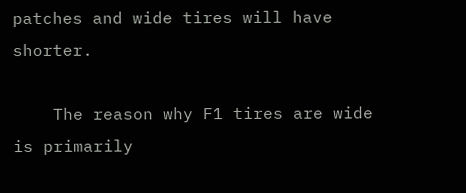patches and wide tires will have shorter.

    The reason why F1 tires are wide is primarily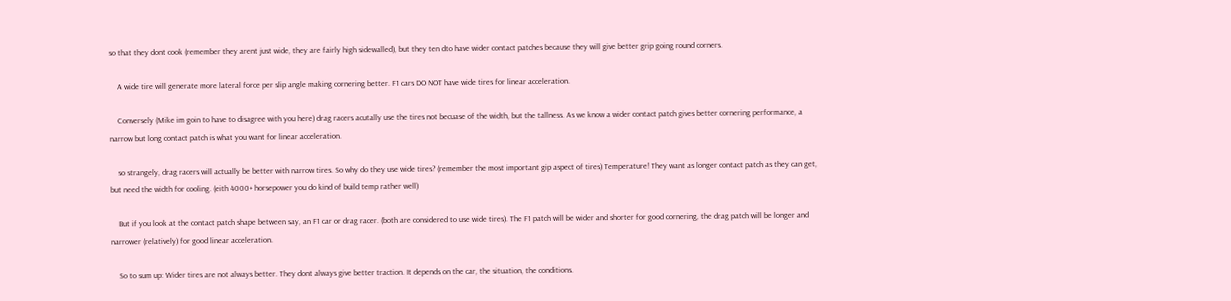so that they dont cook (remember they arent just wide, they are fairly high sidewalled), but they ten dto have wider contact patches because they will give better grip going round corners.

    A wide tire will generate more lateral force per slip angle making cornering better. F1 cars DO NOT have wide tires for linear acceleration.

    Conversely (Mike im goin to have to disagree with you here) drag racers acutally use the tires not becuase of the width, but the tallness. As we know a wider contact patch gives better cornering performance, a narrow but long contact patch is what you want for linear acceleration.

    so strangely, drag racers will actually be better with narrow tires. So why do they use wide tires? (remember the most important gip aspect of tires) Temperature! They want as longer contact patch as they can get, but need the width for cooling. (eith 4000+ horsepower you do kind of build temp rather well)

    But if you look at the contact patch shape between say, an F1 car or drag racer. (both are considered to use wide tires). The F1 patch will be wider and shorter for good cornering, the drag patch will be longer and narrower (relatively) for good linear acceleration.

    So to sum up: Wider tires are not always better. They dont always give better traction. It depends on the car, the situation, the conditions.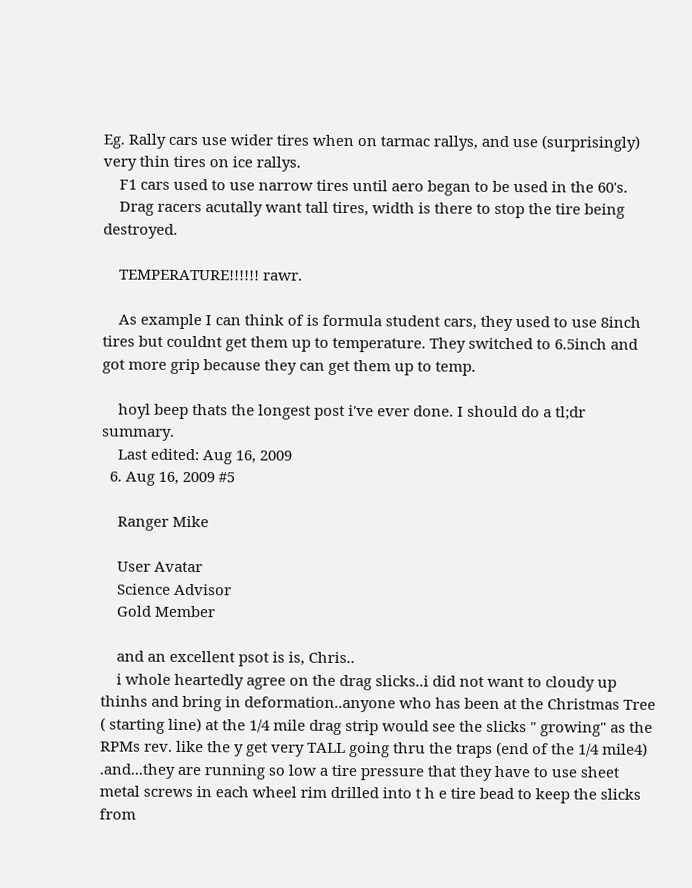Eg. Rally cars use wider tires when on tarmac rallys, and use (surprisingly) very thin tires on ice rallys.
    F1 cars used to use narrow tires until aero began to be used in the 60's.
    Drag racers acutally want tall tires, width is there to stop the tire being destroyed.

    TEMPERATURE!!!!!! rawr.

    As example I can think of is formula student cars, they used to use 8inch tires but couldnt get them up to temperature. They switched to 6.5inch and got more grip because they can get them up to temp.

    hoyl beep thats the longest post i've ever done. I should do a tl;dr summary.
    Last edited: Aug 16, 2009
  6. Aug 16, 2009 #5

    Ranger Mike

    User Avatar
    Science Advisor
    Gold Member

    and an excellent psot is is, Chris..
    i whole heartedly agree on the drag slicks..i did not want to cloudy up thinhs and bring in deformation..anyone who has been at the Christmas Tree ( starting line) at the 1/4 mile drag strip would see the slicks " growing" as the RPMs rev. like the y get very TALL going thru the traps (end of the 1/4 mile4) .and...they are running so low a tire pressure that they have to use sheet metal screws in each wheel rim drilled into t h e tire bead to keep the slicks from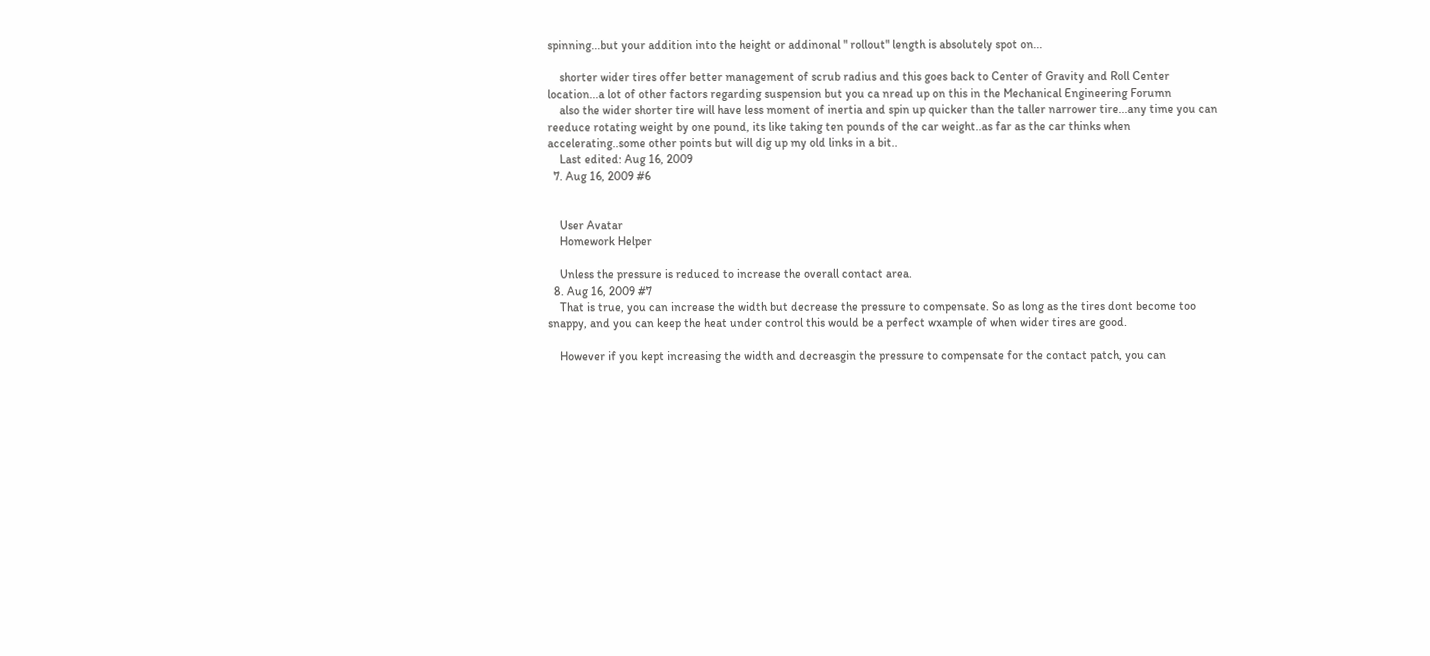spinning...but your addition into the height or addinonal " rollout" length is absolutely spot on...

    shorter wider tires offer better management of scrub radius and this goes back to Center of Gravity and Roll Center location...a lot of other factors regarding suspension but you ca nread up on this in the Mechanical Engineering Forumn
    also the wider shorter tire will have less moment of inertia and spin up quicker than the taller narrower tire...any time you can reeduce rotating weight by one pound, its like taking ten pounds of the car weight..as far as the car thinks when accelerating..some other points but will dig up my old links in a bit..
    Last edited: Aug 16, 2009
  7. Aug 16, 2009 #6


    User Avatar
    Homework Helper

    Unless the pressure is reduced to increase the overall contact area.
  8. Aug 16, 2009 #7
    That is true, you can increase the width but decrease the pressure to compensate. So as long as the tires dont become too snappy, and you can keep the heat under control this would be a perfect wxample of when wider tires are good.

    However if you kept increasing the width and decreasgin the pressure to compensate for the contact patch, you can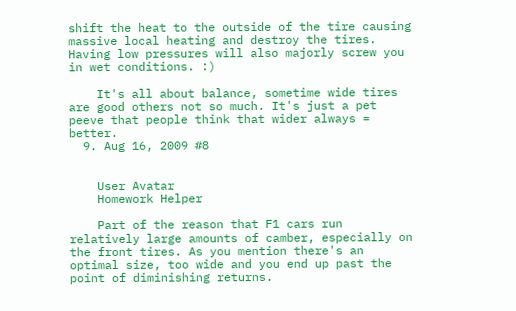shift the heat to the outside of the tire causing massive local heating and destroy the tires. Having low pressures will also majorly screw you in wet conditions. :)

    It's all about balance, sometime wide tires are good others not so much. It's just a pet peeve that people think that wider always = better.
  9. Aug 16, 2009 #8


    User Avatar
    Homework Helper

    Part of the reason that F1 cars run relatively large amounts of camber, especially on the front tires. As you mention there's an optimal size, too wide and you end up past the point of diminishing returns.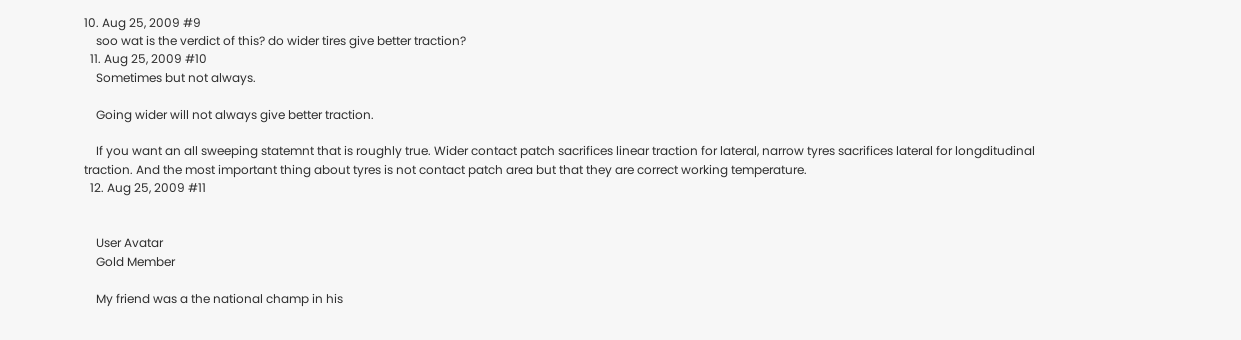10. Aug 25, 2009 #9
    soo wat is the verdict of this? do wider tires give better traction?
  11. Aug 25, 2009 #10
    Sometimes but not always.

    Going wider will not always give better traction.

    If you want an all sweeping statemnt that is roughly true. Wider contact patch sacrifices linear traction for lateral, narrow tyres sacrifices lateral for longditudinal traction. And the most important thing about tyres is not contact patch area but that they are correct working temperature.
  12. Aug 25, 2009 #11


    User Avatar
    Gold Member

    My friend was a the national champ in his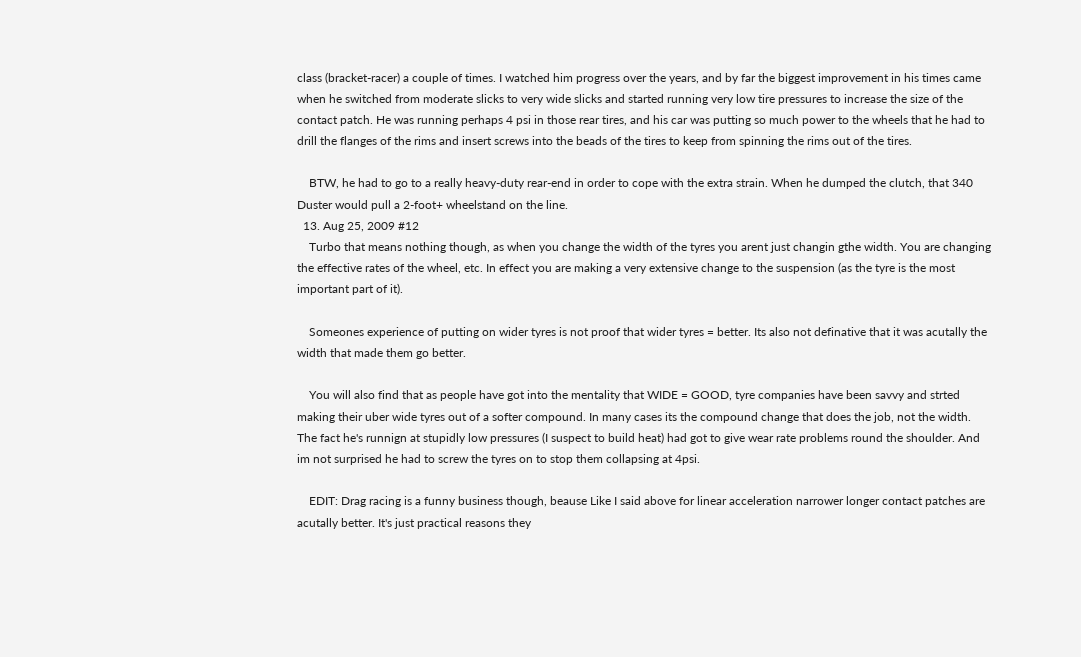class (bracket-racer) a couple of times. I watched him progress over the years, and by far the biggest improvement in his times came when he switched from moderate slicks to very wide slicks and started running very low tire pressures to increase the size of the contact patch. He was running perhaps 4 psi in those rear tires, and his car was putting so much power to the wheels that he had to drill the flanges of the rims and insert screws into the beads of the tires to keep from spinning the rims out of the tires.

    BTW, he had to go to a really heavy-duty rear-end in order to cope with the extra strain. When he dumped the clutch, that 340 Duster would pull a 2-foot+ wheelstand on the line.
  13. Aug 25, 2009 #12
    Turbo that means nothing though, as when you change the width of the tyres you arent just changin gthe width. You are changing the effective rates of the wheel, etc. In effect you are making a very extensive change to the suspension (as the tyre is the most important part of it).

    Someones experience of putting on wider tyres is not proof that wider tyres = better. Its also not definative that it was acutally the width that made them go better.

    You will also find that as people have got into the mentality that WIDE = GOOD, tyre companies have been savvy and strted making their uber wide tyres out of a softer compound. In many cases its the compound change that does the job, not the width. The fact he's runnign at stupidly low pressures (I suspect to build heat) had got to give wear rate problems round the shoulder. And im not surprised he had to screw the tyres on to stop them collapsing at 4psi.

    EDIT: Drag racing is a funny business though, beause Like I said above for linear acceleration narrower longer contact patches are acutally better. It's just practical reasons they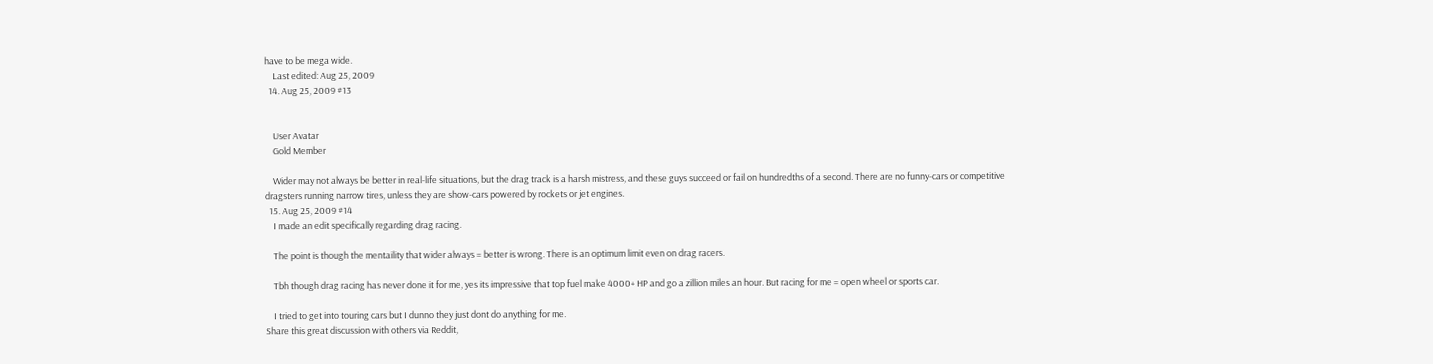have to be mega wide.
    Last edited: Aug 25, 2009
  14. Aug 25, 2009 #13


    User Avatar
    Gold Member

    Wider may not always be better in real-life situations, but the drag track is a harsh mistress, and these guys succeed or fail on hundredths of a second. There are no funny-cars or competitive dragsters running narrow tires, unless they are show-cars powered by rockets or jet engines.
  15. Aug 25, 2009 #14
    I made an edit specifically regarding drag racing.

    The point is though the mentaility that wider always = better is wrong. There is an optimum limit even on drag racers.

    Tbh though drag racing has never done it for me, yes its impressive that top fuel make 4000+ HP and go a zillion miles an hour. But racing for me = open wheel or sports car.

    I tried to get into touring cars but I dunno they just dont do anything for me.
Share this great discussion with others via Reddit,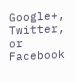Google+, Twitter, or Facebook